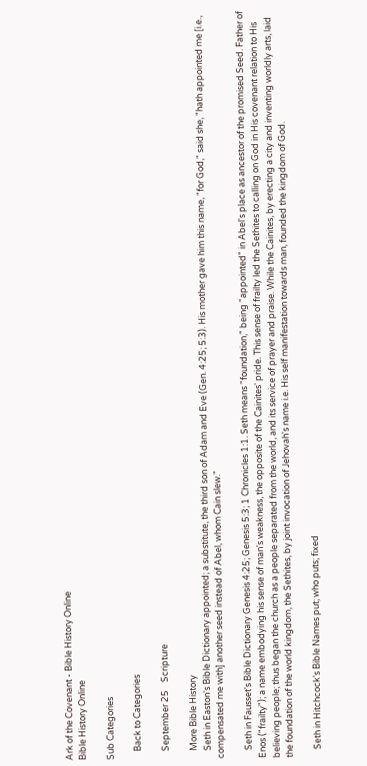Ark of the Covenant - Bible History Online
Bible History Online

Sub Categories

    Back to Categories

    September 25    Scripture

    More Bible History
    Seth in Easton's Bible Dictionary appointed; a substitute, the third son of Adam and Eve (Gen. 4:25; 5:3). His mother gave him this name, "for God," said she, "hath appointed me [i.e., compensated me with] another seed instead of Abel, whom Cain slew."

    Seth in Fausset's Bible Dictionary Genesis 4:25; Genesis 5:3; 1 Chronicles 1:1. Seth means "foundation," being "appointed" in Abel's place as ancestor of the promised Seed. Father of Enos ("frailty"); a name embodying his sense of man's weakness, the opposite of the Cainites' pride. This sense of frailty led the Sethites to calling on God in His covenant relation to His believing people; thus began the church as a people separated from the world, and its service of prayer and praise. While the Cainites, by erecting a city and inventing worldly arts, laid the foundation of the world kingdom, the Sethites, by joint invocation of Jehovah's name i.e. His self manifestation towards man, founded the kingdom of God.

    Seth in Hitchcock's Bible Names put; who puts; fixed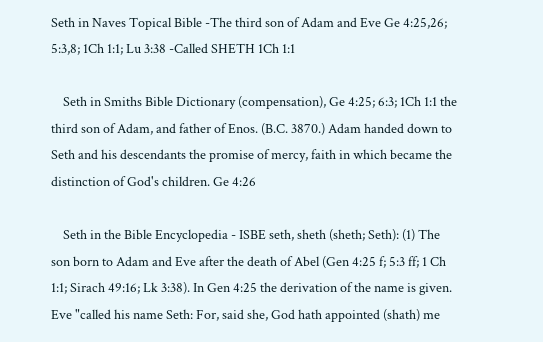Seth in Naves Topical Bible -The third son of Adam and Eve Ge 4:25,26; 5:3,8; 1Ch 1:1; Lu 3:38 -Called SHETH 1Ch 1:1

    Seth in Smiths Bible Dictionary (compensation), Ge 4:25; 6:3; 1Ch 1:1 the third son of Adam, and father of Enos. (B.C. 3870.) Adam handed down to Seth and his descendants the promise of mercy, faith in which became the distinction of God's children. Ge 4:26

    Seth in the Bible Encyclopedia - ISBE seth, sheth (sheth; Seth): (1) The son born to Adam and Eve after the death of Abel (Gen 4:25 f; 5:3 ff; 1 Ch 1:1; Sirach 49:16; Lk 3:38). In Gen 4:25 the derivation of the name is given. Eve "called his name Seth: For, said she, God hath appointed (shath) me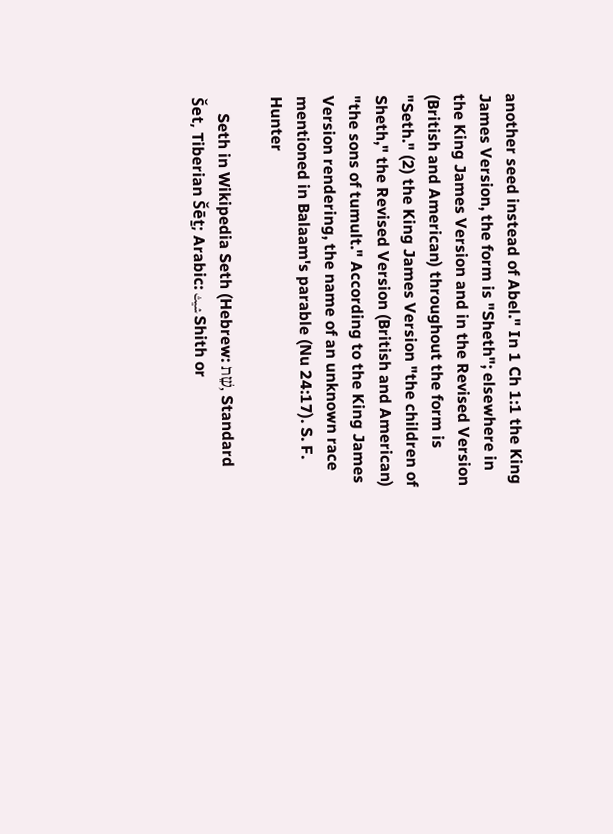another seed instead of Abel." In 1 Ch 1:1 the King James Version, the form is "Sheth"; elsewhere in the King James Version and in the Revised Version (British and American) throughout the form is "Seth." (2) the King James Version "the children of Sheth," the Revised Version (British and American) "the sons of tumult." According to the King James Version rendering, the name of an unknown race mentioned in Balaam's parable (Nu 24:17). S. F. Hunter

    Seth in Wikipedia Seth (Hebrew: שֵׁת, Standard Šet, Tiberian Šēṯ; Arabic: شيث Shith or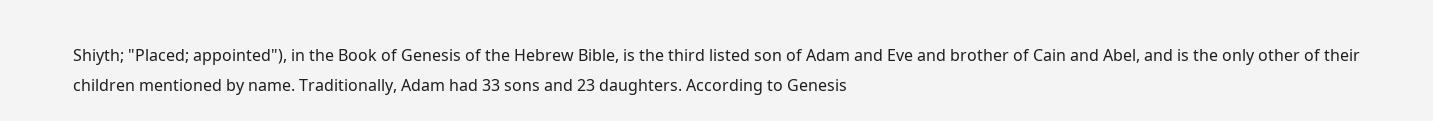Shiyth; "Placed; appointed"), in the Book of Genesis of the Hebrew Bible, is the third listed son of Adam and Eve and brother of Cain and Abel, and is the only other of their children mentioned by name. Traditionally, Adam had 33 sons and 23 daughters. According to Genesis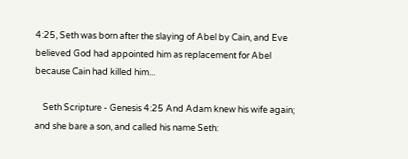4:25, Seth was born after the slaying of Abel by Cain, and Eve believed God had appointed him as replacement for Abel because Cain had killed him...

    Seth Scripture - Genesis 4:25 And Adam knew his wife again; and she bare a son, and called his name Seth: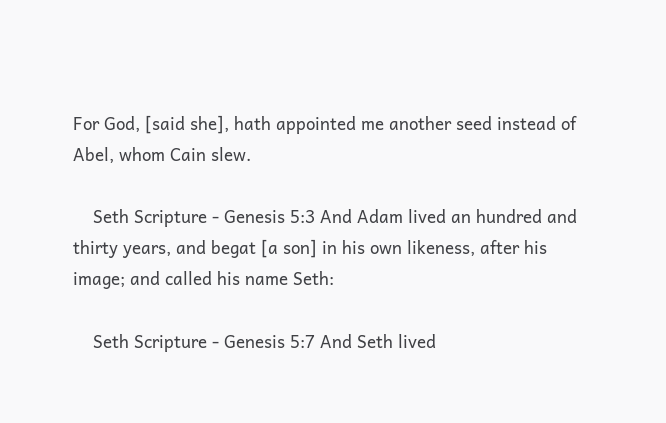For God, [said she], hath appointed me another seed instead of Abel, whom Cain slew.

    Seth Scripture - Genesis 5:3 And Adam lived an hundred and thirty years, and begat [a son] in his own likeness, after his image; and called his name Seth:

    Seth Scripture - Genesis 5:7 And Seth lived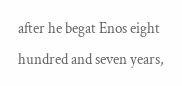after he begat Enos eight hundred and seven years,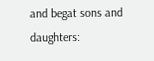and begat sons and daughters: